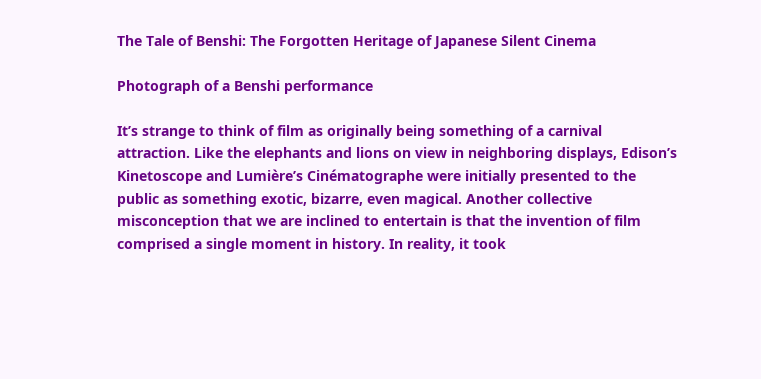The Tale of Benshi: The Forgotten Heritage of Japanese Silent Cinema

Photograph of a Benshi performance

It’s strange to think of film as originally being something of a carnival attraction. Like the elephants and lions on view in neighboring displays, Edison’s Kinetoscope and Lumière’s Cinématographe were initially presented to the public as something exotic, bizarre, even magical. Another collective misconception that we are inclined to entertain is that the invention of film comprised a single moment in history. In reality, it took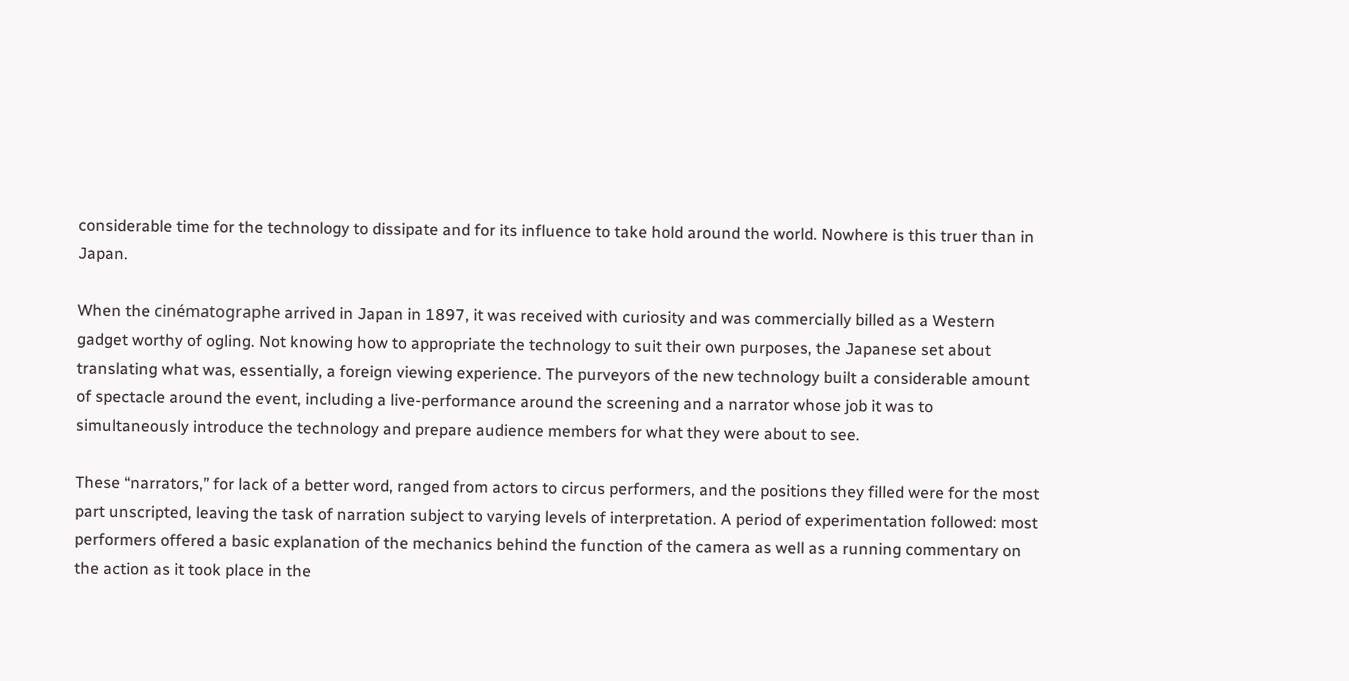considerable time for the technology to dissipate and for its influence to take hold around the world. Nowhere is this truer than in Japan.

When the cinématographe arrived in Japan in 1897, it was received with curiosity and was commercially billed as a Western gadget worthy of ogling. Not knowing how to appropriate the technology to suit their own purposes, the Japanese set about translating what was, essentially, a foreign viewing experience. The purveyors of the new technology built a considerable amount of spectacle around the event, including a live-performance around the screening and a narrator whose job it was to simultaneously introduce the technology and prepare audience members for what they were about to see.

These “narrators,” for lack of a better word, ranged from actors to circus performers, and the positions they filled were for the most part unscripted, leaving the task of narration subject to varying levels of interpretation. A period of experimentation followed: most performers offered a basic explanation of the mechanics behind the function of the camera as well as a running commentary on the action as it took place in the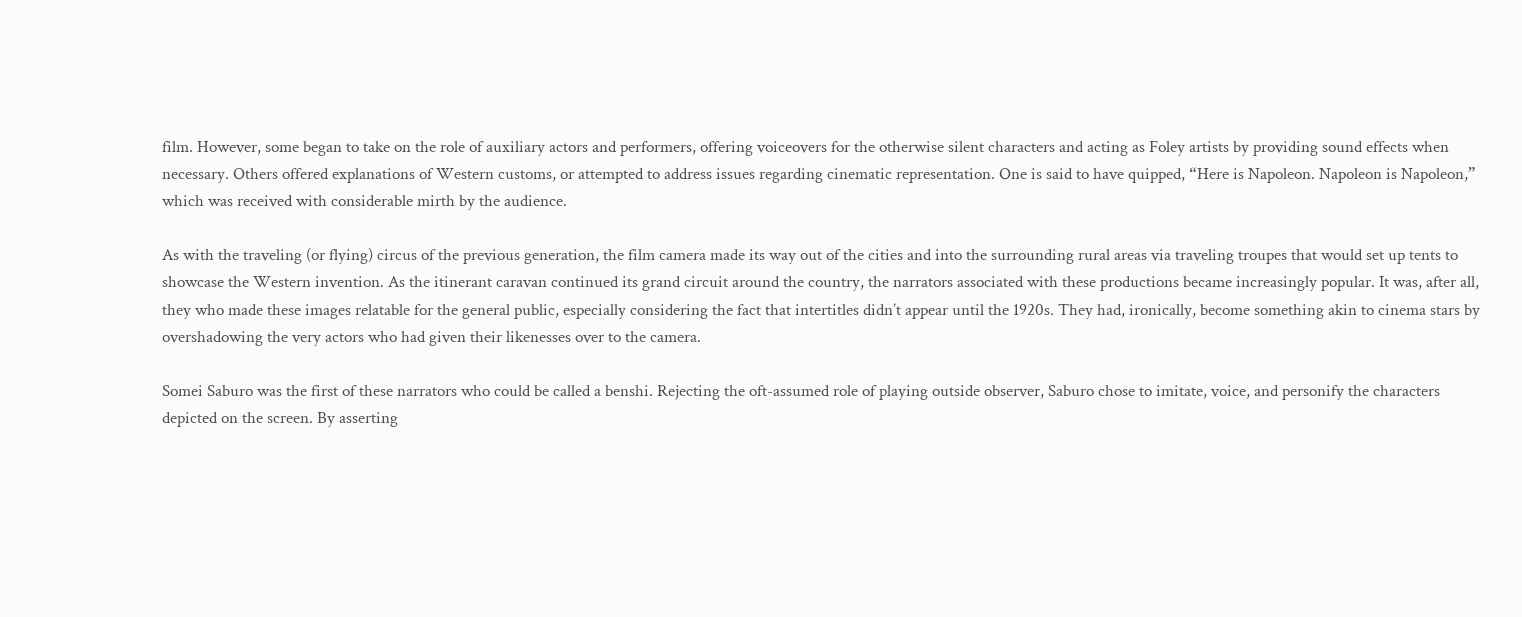film. However, some began to take on the role of auxiliary actors and performers, offering voiceovers for the otherwise silent characters and acting as Foley artists by providing sound effects when necessary. Others offered explanations of Western customs, or attempted to address issues regarding cinematic representation. One is said to have quipped, “Here is Napoleon. Napoleon is Napoleon,” which was received with considerable mirth by the audience.

As with the traveling (or flying) circus of the previous generation, the film camera made its way out of the cities and into the surrounding rural areas via traveling troupes that would set up tents to showcase the Western invention. As the itinerant caravan continued its grand circuit around the country, the narrators associated with these productions became increasingly popular. It was, after all, they who made these images relatable for the general public, especially considering the fact that intertitles didn’t appear until the 1920s. They had, ironically, become something akin to cinema stars by overshadowing the very actors who had given their likenesses over to the camera.

Somei Saburo was the first of these narrators who could be called a benshi. Rejecting the oft-assumed role of playing outside observer, Saburo chose to imitate, voice, and personify the characters depicted on the screen. By asserting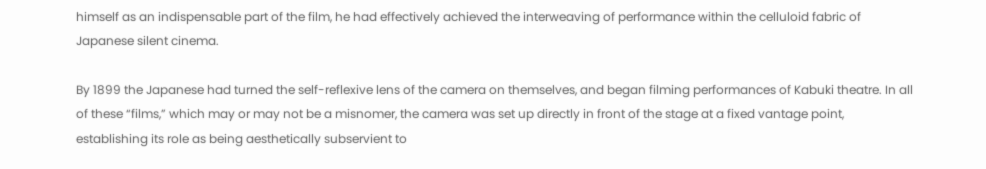himself as an indispensable part of the film, he had effectively achieved the interweaving of performance within the celluloid fabric of Japanese silent cinema.

By 1899 the Japanese had turned the self-reflexive lens of the camera on themselves, and began filming performances of Kabuki theatre. In all of these “films,” which may or may not be a misnomer, the camera was set up directly in front of the stage at a fixed vantage point, establishing its role as being aesthetically subservient to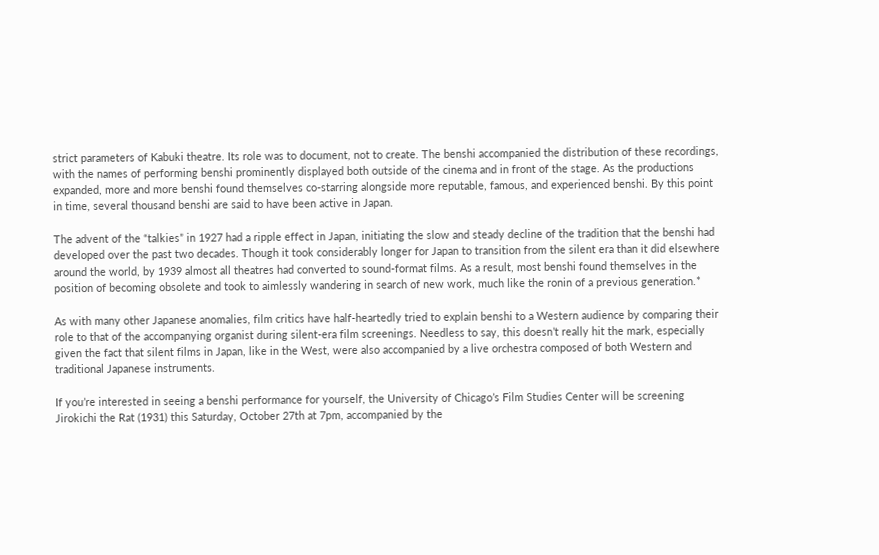strict parameters of Kabuki theatre. Its role was to document, not to create. The benshi accompanied the distribution of these recordings, with the names of performing benshi prominently displayed both outside of the cinema and in front of the stage. As the productions expanded, more and more benshi found themselves co-starring alongside more reputable, famous, and experienced benshi. By this point in time, several thousand benshi are said to have been active in Japan.

The advent of the “talkies” in 1927 had a ripple effect in Japan, initiating the slow and steady decline of the tradition that the benshi had developed over the past two decades. Though it took considerably longer for Japan to transition from the silent era than it did elsewhere around the world, by 1939 almost all theatres had converted to sound-format films. As a result, most benshi found themselves in the position of becoming obsolete and took to aimlessly wandering in search of new work, much like the ronin of a previous generation.*

As with many other Japanese anomalies, film critics have half-heartedly tried to explain benshi to a Western audience by comparing their role to that of the accompanying organist during silent-era film screenings. Needless to say, this doesn’t really hit the mark, especially given the fact that silent films in Japan, like in the West, were also accompanied by a live orchestra composed of both Western and traditional Japanese instruments.

If you’re interested in seeing a benshi performance for yourself, the University of Chicago’s Film Studies Center will be screening Jirokichi the Rat (1931) this Saturday, October 27th at 7pm, accompanied by the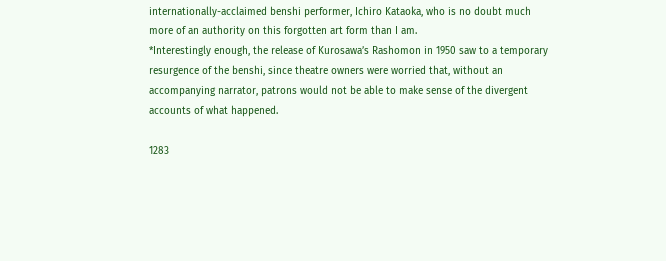internationally-acclaimed benshi performer, Ichiro Kataoka, who is no doubt much more of an authority on this forgotten art form than I am.
*Interestingly enough, the release of Kurosawa’s Rashomon in 1950 saw to a temporary resurgence of the benshi, since theatre owners were worried that, without an accompanying narrator, patrons would not be able to make sense of the divergent accounts of what happened.

1283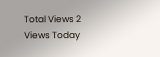Total Views 2 Views Today